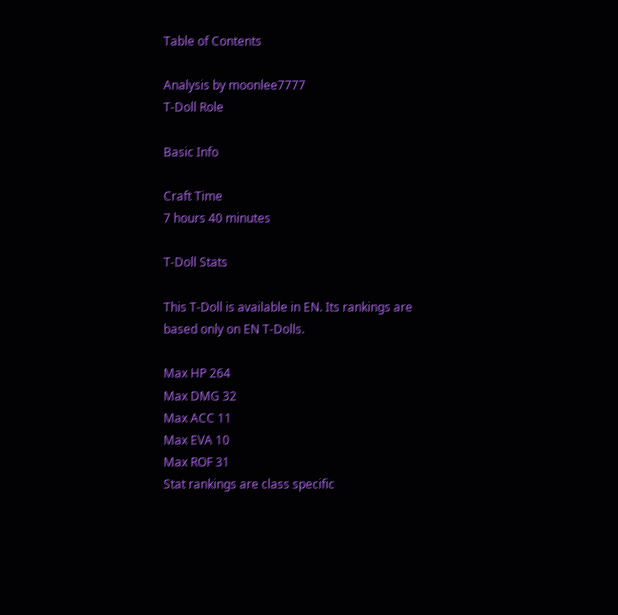Table of Contents

Analysis by moonlee7777
T-Doll Role

Basic Info

Craft Time
7 hours 40 minutes

T-Doll Stats

This T-Doll is available in EN. Its rankings are based only on EN T-Dolls.

Max HP 264
Max DMG 32
Max ACC 11
Max EVA 10
Max ROF 31
Stat rankings are class specific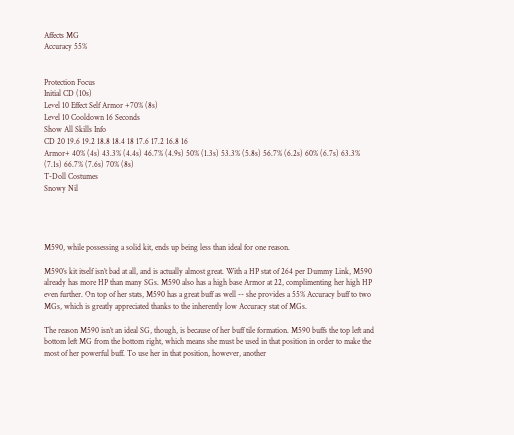Affects MG
Accuracy 55%


Protection Focus
Initial CD (10s)
Level 10 Effect Self Armor +70% (8s)
Level 10 Cooldown 16 Seconds
Show All Skills Info
CD 20 19.6 19.2 18.8 18.4 18 17.6 17.2 16.8 16
Armor+ 40% (4s) 43.3% (4.4s) 46.7% (4.9s) 50% (1.3s) 53.3% (5.8s) 56.7% (6.2s) 60% (6.7s) 63.3% (7.1s) 66.7% (7.6s) 70% (8s)
T-Doll Costumes
Snowy Nil




M590, while possessing a solid kit, ends up being less than ideal for one reason.

M590’s kit itself isn’t bad at all, and is actually almost great. With a HP stat of 264 per Dummy Link, M590 already has more HP than many SGs. M590 also has a high base Armor at 22, complimenting her high HP even further. On top of her stats, M590 has a great buff as well -- she provides a 55% Accuracy buff to two MGs, which is greatly appreciated thanks to the inherently low Accuracy stat of MGs.

The reason M590 isn’t an ideal SG, though, is because of her buff tile formation. M590 buffs the top left and bottom left MG from the bottom right, which means she must be used in that position in order to make the most of her powerful buff. To use her in that position, however, another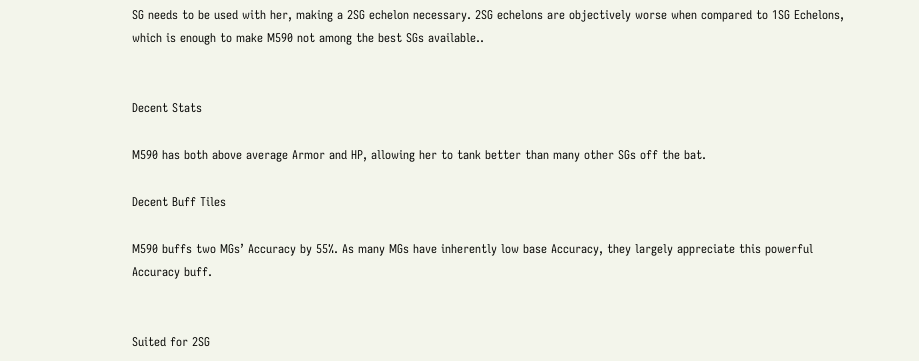SG needs to be used with her, making a 2SG echelon necessary. 2SG echelons are objectively worse when compared to 1SG Echelons, which is enough to make M590 not among the best SGs available..


Decent Stats

M590 has both above average Armor and HP, allowing her to tank better than many other SGs off the bat.

Decent Buff Tiles

M590 buffs two MGs’ Accuracy by 55%. As many MGs have inherently low base Accuracy, they largely appreciate this powerful Accuracy buff.


Suited for 2SG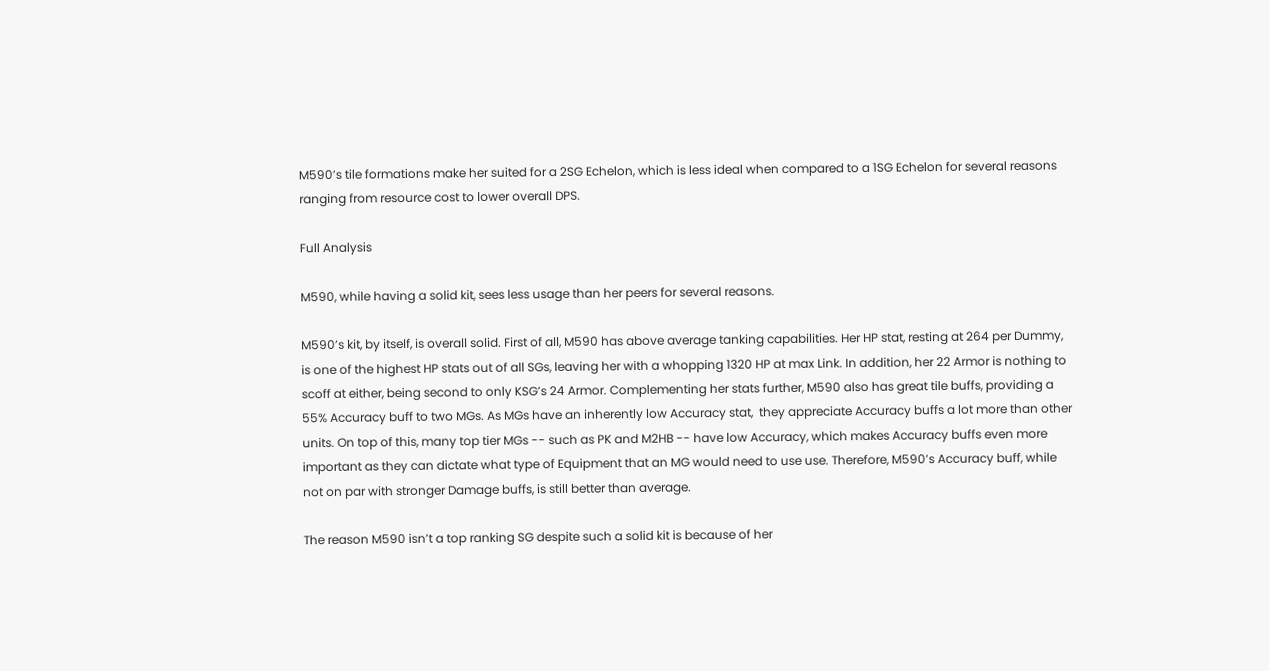M590’s tile formations make her suited for a 2SG Echelon, which is less ideal when compared to a 1SG Echelon for several reasons ranging from resource cost to lower overall DPS.

Full Analysis

M590, while having a solid kit, sees less usage than her peers for several reasons.

M590’s kit, by itself, is overall solid. First of all, M590 has above average tanking capabilities. Her HP stat, resting at 264 per Dummy, is one of the highest HP stats out of all SGs, leaving her with a whopping 1320 HP at max Link. In addition, her 22 Armor is nothing to scoff at either, being second to only KSG’s 24 Armor. Complementing her stats further, M590 also has great tile buffs, providing a 55% Accuracy buff to two MGs. As MGs have an inherently low Accuracy stat,  they appreciate Accuracy buffs a lot more than other units. On top of this, many top tier MGs -- such as PK and M2HB -- have low Accuracy, which makes Accuracy buffs even more important as they can dictate what type of Equipment that an MG would need to use use. Therefore, M590’s Accuracy buff, while not on par with stronger Damage buffs, is still better than average.

The reason M590 isn’t a top ranking SG despite such a solid kit is because of her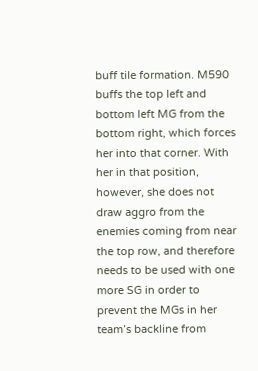buff tile formation. M590 buffs the top left and bottom left MG from the bottom right, which forces her into that corner. With her in that position, however, she does not draw aggro from the enemies coming from near the top row, and therefore needs to be used with one more SG in order to prevent the MGs in her team’s backline from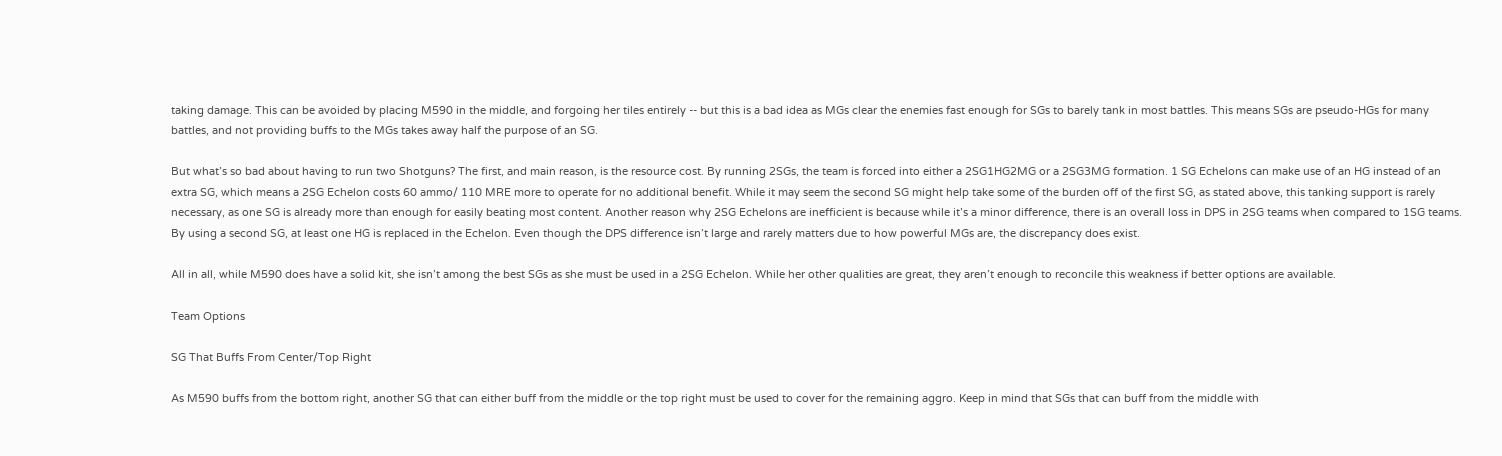taking damage. This can be avoided by placing M590 in the middle, and forgoing her tiles entirely -- but this is a bad idea as MGs clear the enemies fast enough for SGs to barely tank in most battles. This means SGs are pseudo-HGs for many battles, and not providing buffs to the MGs takes away half the purpose of an SG.

But what’s so bad about having to run two Shotguns? The first, and main reason, is the resource cost. By running 2SGs, the team is forced into either a 2SG1HG2MG or a 2SG3MG formation. 1 SG Echelons can make use of an HG instead of an extra SG, which means a 2SG Echelon costs 60 ammo/ 110 MRE more to operate for no additional benefit. While it may seem the second SG might help take some of the burden off of the first SG, as stated above, this tanking support is rarely necessary, as one SG is already more than enough for easily beating most content. Another reason why 2SG Echelons are inefficient is because while it’s a minor difference, there is an overall loss in DPS in 2SG teams when compared to 1SG teams. By using a second SG, at least one HG is replaced in the Echelon. Even though the DPS difference isn’t large and rarely matters due to how powerful MGs are, the discrepancy does exist.

All in all, while M590 does have a solid kit, she isn’t among the best SGs as she must be used in a 2SG Echelon. While her other qualities are great, they aren’t enough to reconcile this weakness if better options are available.

Team Options

SG That Buffs From Center/Top Right

As M590 buffs from the bottom right, another SG that can either buff from the middle or the top right must be used to cover for the remaining aggro. Keep in mind that SGs that can buff from the middle with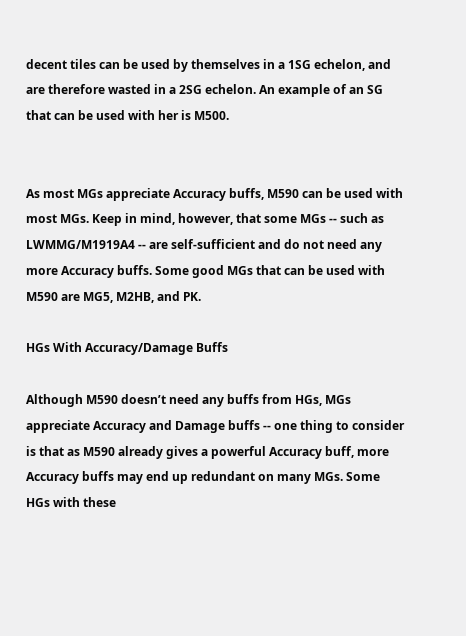decent tiles can be used by themselves in a 1SG echelon, and are therefore wasted in a 2SG echelon. An example of an SG that can be used with her is M500.


As most MGs appreciate Accuracy buffs, M590 can be used with most MGs. Keep in mind, however, that some MGs -- such as LWMMG/M1919A4 -- are self-sufficient and do not need any more Accuracy buffs. Some good MGs that can be used with M590 are MG5, M2HB, and PK.

HGs With Accuracy/Damage Buffs

Although M590 doesn’t need any buffs from HGs, MGs appreciate Accuracy and Damage buffs -- one thing to consider is that as M590 already gives a powerful Accuracy buff, more Accuracy buffs may end up redundant on many MGs. Some HGs with these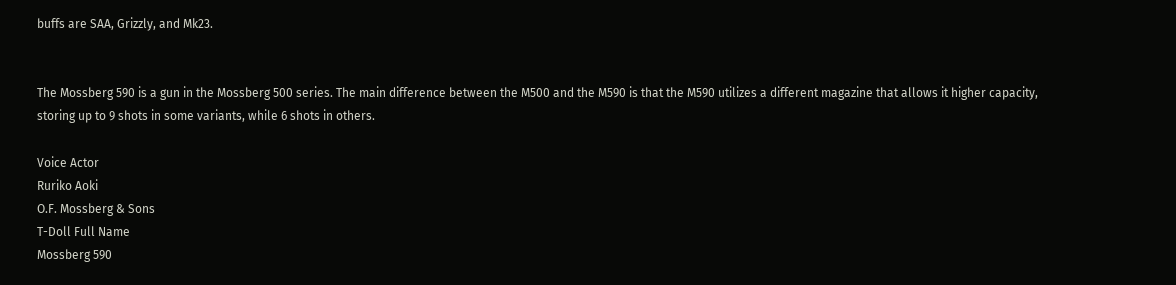buffs are SAA, Grizzly, and Mk23.


The Mossberg 590 is a gun in the Mossberg 500 series. The main difference between the M500 and the M590 is that the M590 utilizes a different magazine that allows it higher capacity, storing up to 9 shots in some variants, while 6 shots in others.

Voice Actor
Ruriko Aoki
O.F. Mossberg & Sons
T-Doll Full Name
Mossberg 590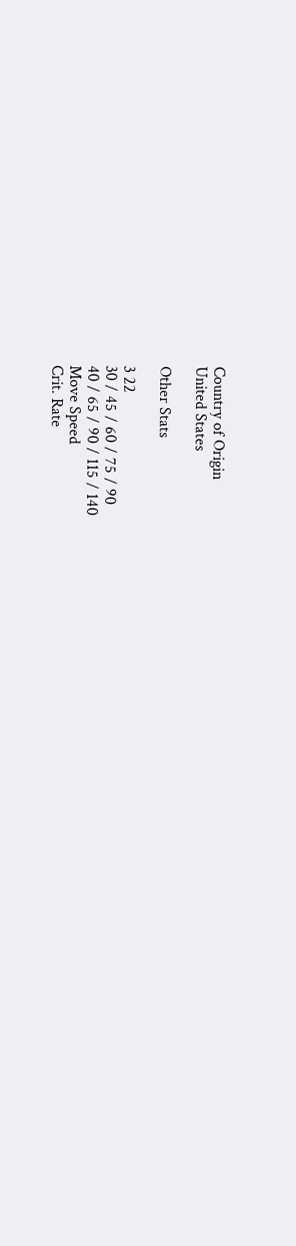Country of Origin
United States

Other Stats

3 22
30 / 45 / 60 / 75 / 90
40 / 65 / 90 / 115 / 140
Move Speed
Crit. Rate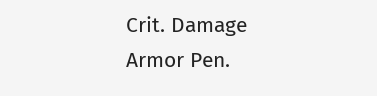Crit. Damage
Armor Pen.